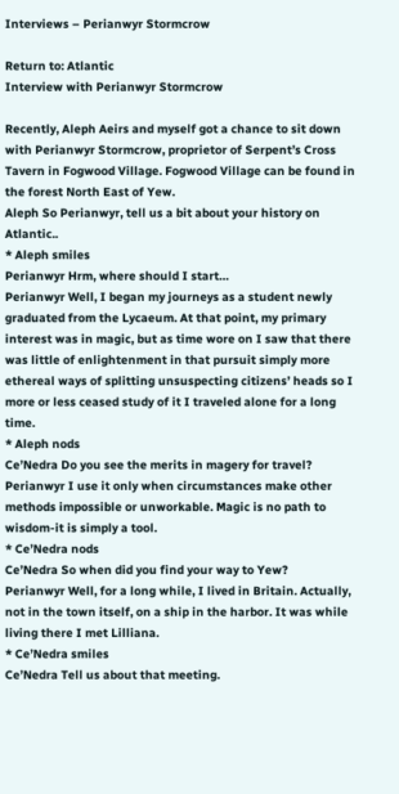Interviews – Perianwyr Stormcrow

Return to: Atlantic
Interview with Perianwyr Stormcrow

Recently, Aleph Aeirs and myself got a chance to sit down with Perianwyr Stormcrow, proprietor of Serpent’s Cross Tavern in Fogwood Village. Fogwood Village can be found in the forest North East of Yew.
Aleph So Perianwyr, tell us a bit about your history on Atlantic..
* Aleph smiles
Perianwyr Hrm, where should I start…
Perianwyr Well, I began my journeys as a student newly graduated from the Lycaeum. At that point, my primary interest was in magic, but as time wore on I saw that there was little of enlightenment in that pursuit simply more ethereal ways of splitting unsuspecting citizens’ heads so I more or less ceased study of it I traveled alone for a long time.
* Aleph nods
Ce’Nedra Do you see the merits in magery for travel?
Perianwyr I use it only when circumstances make other methods impossible or unworkable. Magic is no path to wisdom-it is simply a tool.
* Ce’Nedra nods
Ce’Nedra So when did you find your way to Yew?
Perianwyr Well, for a long while, I lived in Britain. Actually, not in the town itself, on a ship in the harbor. It was while living there I met Lilliana.
* Ce’Nedra smiles
Ce’Nedra Tell us about that meeting.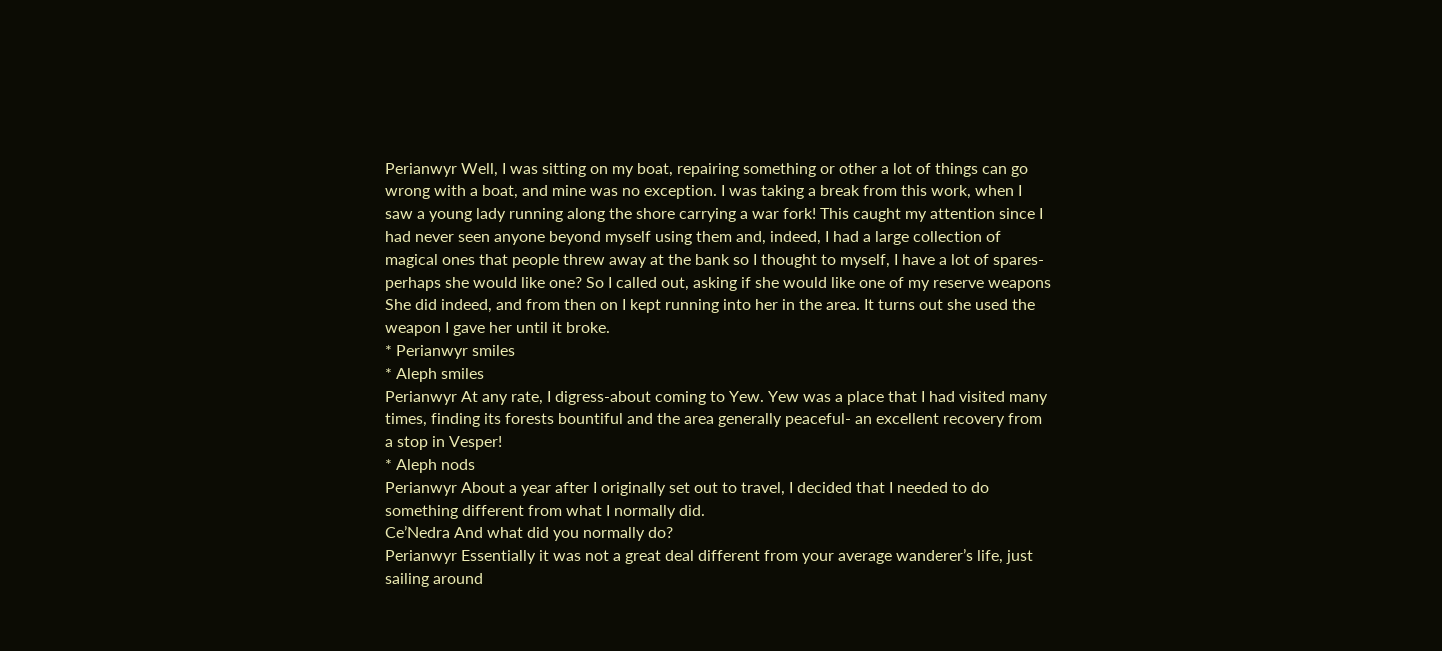Perianwyr Well, I was sitting on my boat, repairing something or other a lot of things can go wrong with a boat, and mine was no exception. I was taking a break from this work, when I saw a young lady running along the shore carrying a war fork! This caught my attention since I had never seen anyone beyond myself using them and, indeed, I had a large collection of magical ones that people threw away at the bank so I thought to myself, I have a lot of spares- perhaps she would like one? So I called out, asking if she would like one of my reserve weapons She did indeed, and from then on I kept running into her in the area. It turns out she used the weapon I gave her until it broke.
* Perianwyr smiles
* Aleph smiles
Perianwyr At any rate, I digress-about coming to Yew. Yew was a place that I had visited many times, finding its forests bountiful and the area generally peaceful- an excellent recovery from a stop in Vesper!
* Aleph nods
Perianwyr About a year after I originally set out to travel, I decided that I needed to do something different from what I normally did.
Ce’Nedra And what did you normally do?
Perianwyr Essentially it was not a great deal different from your average wanderer’s life, just sailing around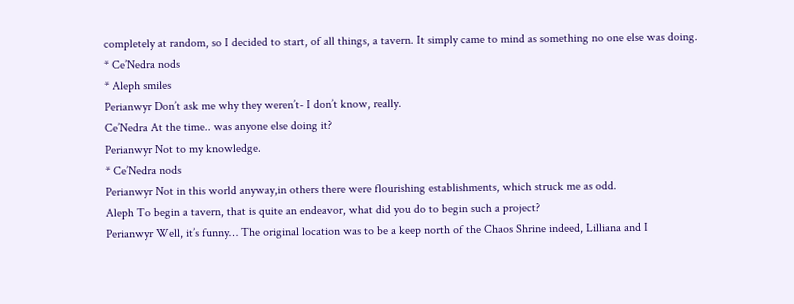completely at random, so I decided to start, of all things, a tavern. It simply came to mind as something no one else was doing.
* Ce’Nedra nods
* Aleph smiles
Perianwyr Don’t ask me why they weren’t- I don’t know, really.
Ce’Nedra At the time.. was anyone else doing it?
Perianwyr Not to my knowledge.
* Ce’Nedra nods
Perianwyr Not in this world anyway,in others there were flourishing establishments, which struck me as odd.
Aleph To begin a tavern, that is quite an endeavor, what did you do to begin such a project?
Perianwyr Well, it’s funny… The original location was to be a keep north of the Chaos Shrine indeed, Lilliana and I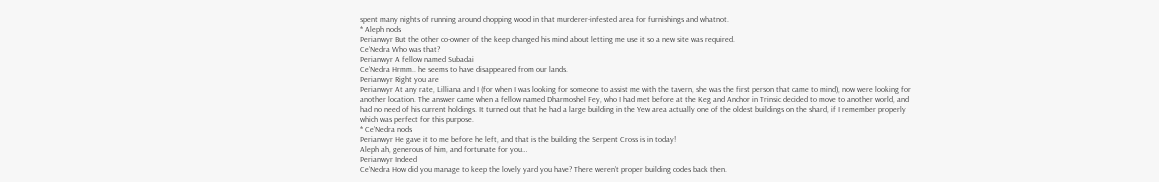spent many nights of running around chopping wood in that murderer-infested area for furnishings and whatnot.
* Aleph nods
Perianwyr But the other co-owner of the keep changed his mind about letting me use it so a new site was required.
Ce’Nedra Who was that?
Perianwyr A fellow named Subadai
Ce’Nedra Hrmm.. he seems to have disappeared from our lands.
Perianwyr Right you are
Perianwyr At any rate, Lilliana and I (for when I was looking for someone to assist me with the tavern, she was the first person that came to mind), now were looking for another location. The answer came when a fellow named Dharmoshel Fey, who I had met before at the Keg and Anchor in Trinsic decided to move to another world, and had no need of his current holdings. It turned out that he had a large building in the Yew area actually one of the oldest buildings on the shard, if I remember properly which was perfect for this purpose.
* Ce’Nedra nods
Perianwyr He gave it to me before he left, and that is the building the Serpent Cross is in today!
Aleph ah, generous of him, and fortunate for you…
Perianwyr Indeed
Ce’Nedra How did you manage to keep the lovely yard you have? There weren’t proper building codes back then.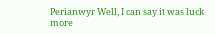Perianwyr Well, I can say it was luck more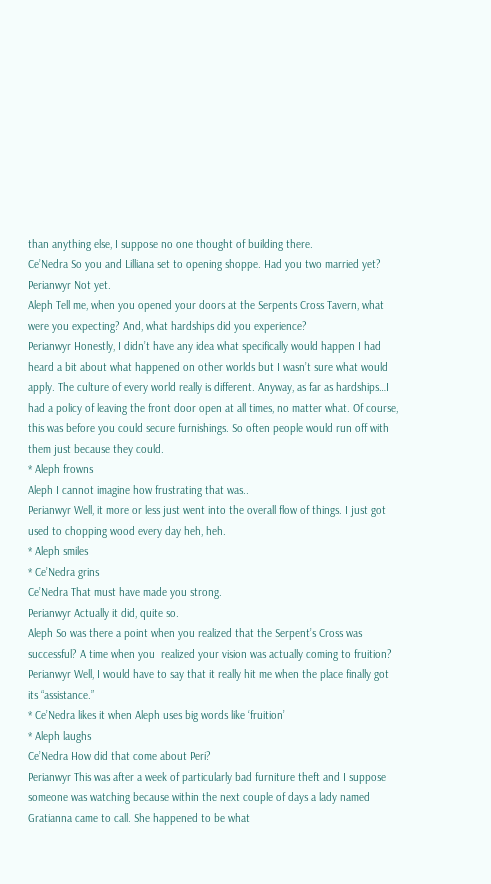than anything else, I suppose no one thought of building there.
Ce’Nedra So you and Lilliana set to opening shoppe. Had you two married yet?
Perianwyr Not yet.
Aleph Tell me, when you opened your doors at the Serpents Cross Tavern, what were you expecting? And, what hardships did you experience?
Perianwyr Honestly, I didn’t have any idea what specifically would happen I had heard a bit about what happened on other worlds but I wasn’t sure what would apply. The culture of every world really is different. Anyway, as far as hardships…I had a policy of leaving the front door open at all times, no matter what. Of course, this was before you could secure furnishings. So often people would run off with them just because they could.
* Aleph frowns
Aleph I cannot imagine how frustrating that was..
Perianwyr Well, it more or less just went into the overall flow of things. I just got used to chopping wood every day heh, heh.
* Aleph smiles
* Ce’Nedra grins
Ce’Nedra That must have made you strong.
Perianwyr Actually it did, quite so.
Aleph So was there a point when you realized that the Serpent’s Cross was successful? A time when you  realized your vision was actually coming to fruition?
Perianwyr Well, I would have to say that it really hit me when the place finally got its “assistance.”
* Ce’Nedra likes it when Aleph uses big words like ‘fruition’
* Aleph laughs
Ce’Nedra How did that come about Peri?
Perianwyr This was after a week of particularly bad furniture theft and I suppose someone was watching because within the next couple of days a lady named Gratianna came to call. She happened to be what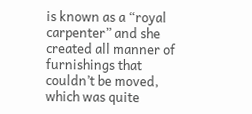is known as a “royal carpenter” and she created all manner of furnishings that couldn’t be moved, which was quite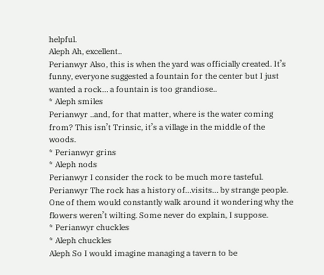helpful.
Aleph Ah, excellent..
Perianwyr Also, this is when the yard was officially created. It’s funny, everyone suggested a fountain for the center but I just wanted a rock… a fountain is too grandiose..
* Aleph smiles
Perianwyr ..and, for that matter, where is the water coming from? This isn’t Trinsic, it’s a village in the middle of the woods.
* Perianwyr grins
* Aleph nods
Perianwyr I consider the rock to be much more tasteful.
Perianwyr The rock has a history of…visits… by strange people. One of them would constantly walk around it wondering why the flowers weren’t wilting. Some never do explain, I suppose.
* Perianwyr chuckles
* Aleph chuckles
Aleph So I would imagine managing a tavern to be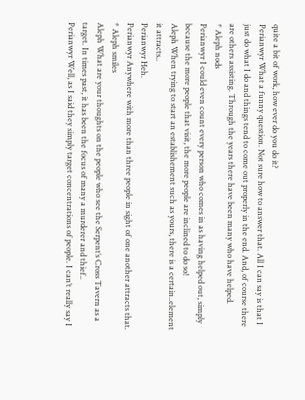quite a bit of work, how ever do you do it?
Perianwyr What a funny question. Not sure how to answer that. All I can say is that I just do what I do and things tend to come out properly in the end. And, of course there are others assisting. Through the years there have been many who have helped.
* Aleph nods
Perianwyr I could even count every person who comes in as having helped out, simply because the more people that visit, the more people are inclined to do so!
Aleph When trying to start an establishement such as yours, there is a certain..element it attracts..
Perianwyr Heh.
Perianwyr Anywhere with more than three people in sight of one another attracts that.
* Aleph smiles
Aleph What are your thoughts on the people who see the Serpent’s Cross Tavern as a target. In times past, it has been the focus of many a murderer and thief..
Perianwyr Well, as I said they simply target concentrations of people. I can’t really say I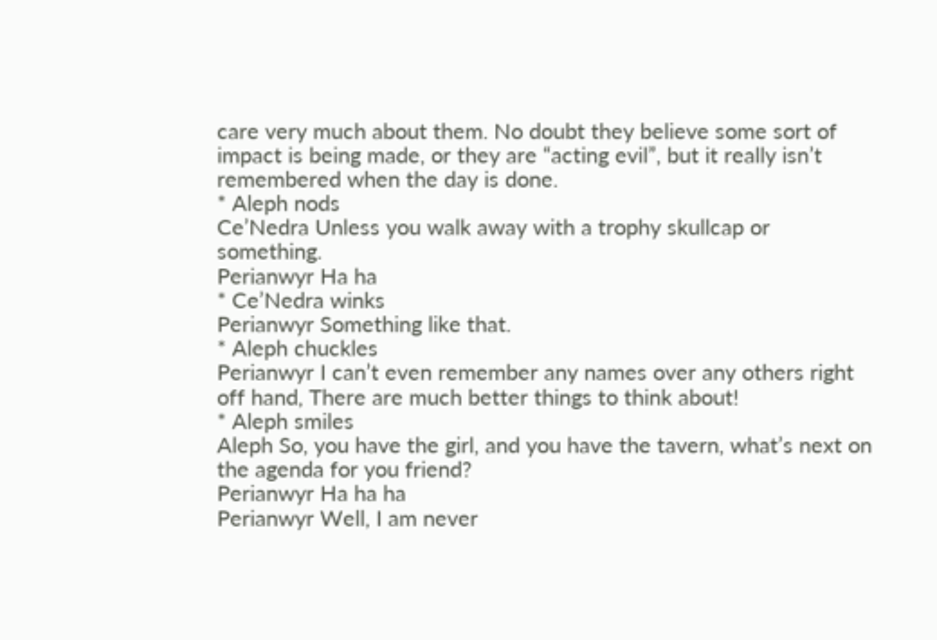care very much about them. No doubt they believe some sort of impact is being made, or they are “acting evil”, but it really isn’t remembered when the day is done.
* Aleph nods
Ce’Nedra Unless you walk away with a trophy skullcap or something.
Perianwyr Ha ha
* Ce’Nedra winks
Perianwyr Something like that.
* Aleph chuckles
Perianwyr I can’t even remember any names over any others right off hand, There are much better things to think about!
* Aleph smiles
Aleph So, you have the girl, and you have the tavern, what’s next on the agenda for you friend?
Perianwyr Ha ha ha
Perianwyr Well, I am never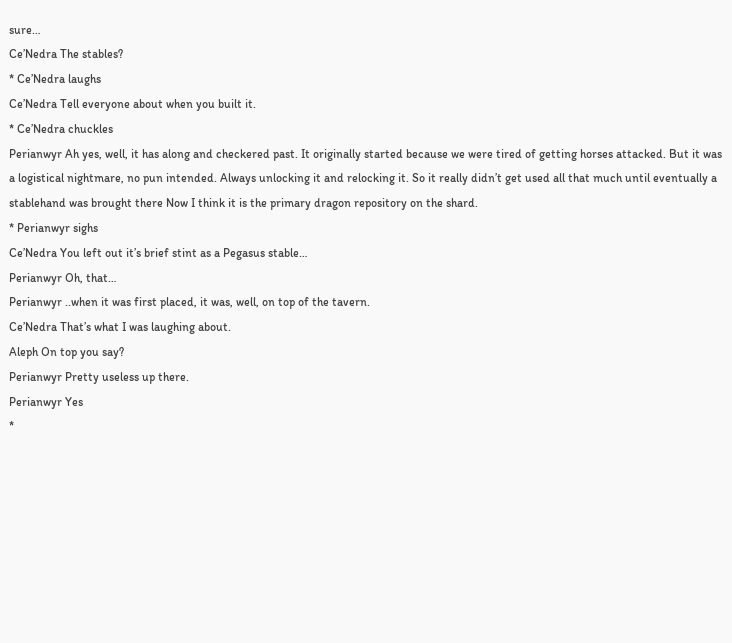sure…
Ce’Nedra The stables?
* Ce’Nedra laughs
Ce’Nedra Tell everyone about when you built it.
* Ce’Nedra chuckles
Perianwyr Ah yes, well, it has along and checkered past. It originally started because we were tired of getting horses attacked. But it was a logistical nightmare, no pun intended. Always unlocking it and relocking it. So it really didn’t get used all that much until eventually a stablehand was brought there Now I think it is the primary dragon repository on the shard.
* Perianwyr sighs
Ce’Nedra You left out it’s brief stint as a Pegasus stable…
Perianwyr Oh, that…
Perianwyr ..when it was first placed, it was, well, on top of the tavern.
Ce’Nedra That’s what I was laughing about.
Aleph On top you say?
Perianwyr Pretty useless up there.
Perianwyr Yes
*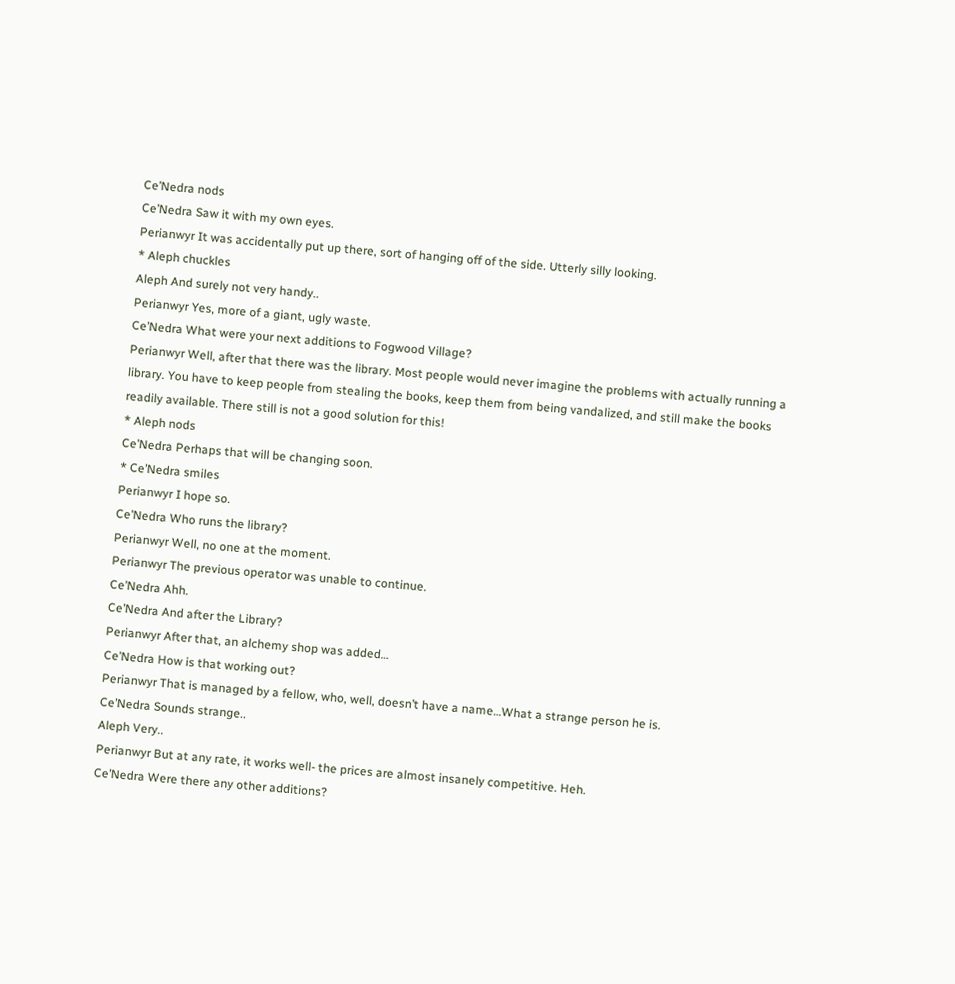Ce’Nedra nods
Ce’Nedra Saw it with my own eyes.
Perianwyr It was accidentally put up there, sort of hanging off of the side. Utterly silly looking.
* Aleph chuckles
Aleph And surely not very handy..
Perianwyr Yes, more of a giant, ugly waste.
Ce’Nedra What were your next additions to Fogwood Village?
Perianwyr Well, after that there was the library. Most people would never imagine the problems with actually running a library. You have to keep people from stealing the books, keep them from being vandalized, and still make the books readily available. There still is not a good solution for this!
* Aleph nods
Ce’Nedra Perhaps that will be changing soon.
* Ce’Nedra smiles
Perianwyr I hope so.
Ce’Nedra Who runs the library?
Perianwyr Well, no one at the moment.
Perianwyr The previous operator was unable to continue.
Ce’Nedra Ahh.
Ce’Nedra And after the Library?
Perianwyr After that, an alchemy shop was added…
Ce’Nedra How is that working out?
Perianwyr That is managed by a fellow, who, well, doesn’t have a name…What a strange person he is.
Ce’Nedra Sounds strange..
Aleph Very..
Perianwyr But at any rate, it works well- the prices are almost insanely competitive. Heh.
Ce’Nedra Were there any other additions?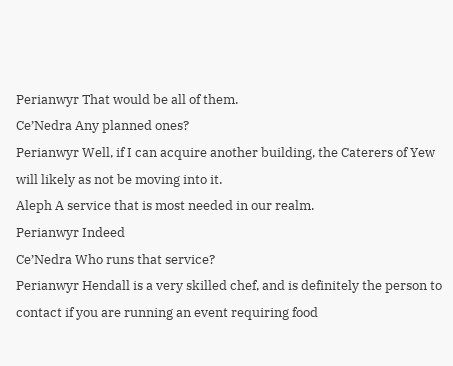Perianwyr That would be all of them.
Ce’Nedra Any planned ones?
Perianwyr Well, if I can acquire another building, the Caterers of Yew will likely as not be moving into it.
Aleph A service that is most needed in our realm.
Perianwyr Indeed
Ce’Nedra Who runs that service?
Perianwyr Hendall is a very skilled chef, and is definitely the person to contact if you are running an event requiring food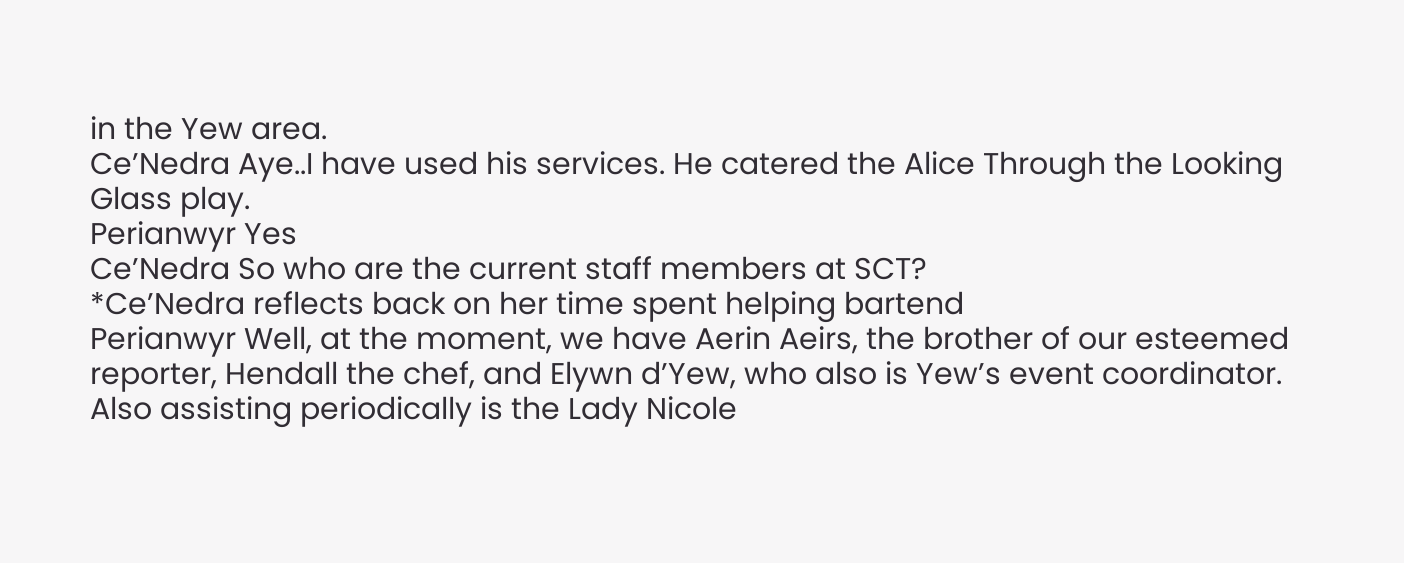in the Yew area.
Ce’Nedra Aye..I have used his services. He catered the Alice Through the Looking Glass play.
Perianwyr Yes
Ce’Nedra So who are the current staff members at SCT?
*Ce’Nedra reflects back on her time spent helping bartend
Perianwyr Well, at the moment, we have Aerin Aeirs, the brother of our esteemed reporter, Hendall the chef, and Elywn d’Yew, who also is Yew’s event coordinator. Also assisting periodically is the Lady Nicole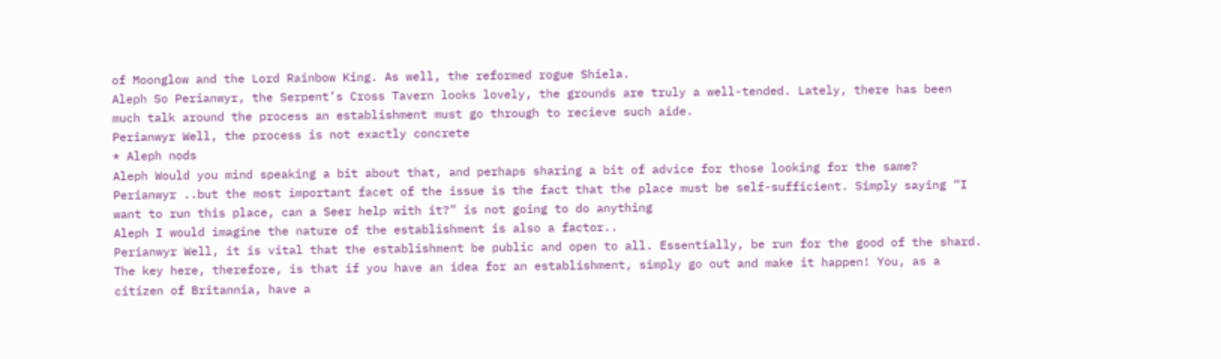of Moonglow and the Lord Rainbow King. As well, the reformed rogue Shiela.
Aleph So Perianwyr, the Serpent’s Cross Tavern looks lovely, the grounds are truly a well-tended. Lately, there has been much talk around the process an establishment must go through to recieve such aide.
Perianwyr Well, the process is not exactly concrete
* Aleph nods
Aleph Would you mind speaking a bit about that, and perhaps sharing a bit of advice for those looking for the same?
Perianwyr ..but the most important facet of the issue is the fact that the place must be self-sufficient. Simply saying “I want to run this place, can a Seer help with it?” is not going to do anything
Aleph I would imagine the nature of the establishment is also a factor..
Perianwyr Well, it is vital that the establishment be public and open to all. Essentially, be run for the good of the shard. The key here, therefore, is that if you have an idea for an establishment, simply go out and make it happen! You, as a citizen of Britannia, have a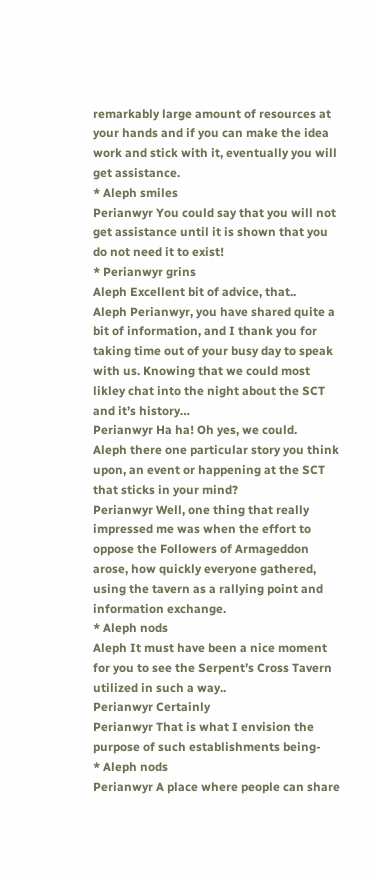remarkably large amount of resources at your hands and if you can make the idea work and stick with it, eventually you will get assistance.
* Aleph smiles
Perianwyr You could say that you will not get assistance until it is shown that you do not need it to exist!
* Perianwyr grins
Aleph Excellent bit of advice, that..
Aleph Perianwyr, you have shared quite a bit of information, and I thank you for taking time out of your busy day to speak with us. Knowing that we could most likley chat into the night about the SCT and it’s history…
Perianwyr Ha ha! Oh yes, we could.
Aleph there one particular story you think upon, an event or happening at the SCT that sticks in your mind?
Perianwyr Well, one thing that really impressed me was when the effort to oppose the Followers of Armageddon arose, how quickly everyone gathered, using the tavern as a rallying point and information exchange.
* Aleph nods
Aleph It must have been a nice moment for you to see the Serpent’s Cross Tavern utilized in such a way..
Perianwyr Certainly
Perianwyr That is what I envision the purpose of such establishments being-
* Aleph nods
Perianwyr A place where people can share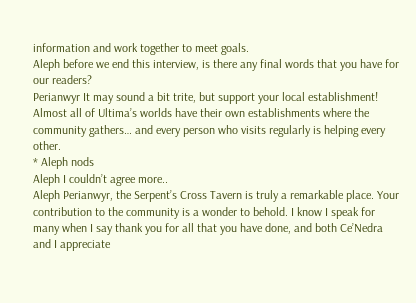information and work together to meet goals.
Aleph before we end this interview, is there any final words that you have for our readers?
Perianwyr It may sound a bit trite, but support your local establishment! Almost all of Ultima’s worlds have their own establishments where the community gathers… and every person who visits regularly is helping every other.
* Aleph nods
Aleph I couldn’t agree more..
Aleph Perianwyr, the Serpent’s Cross Tavern is truly a remarkable place. Your contribution to the community is a wonder to behold. I know I speak for many when I say thank you for all that you have done, and both Ce’Nedra and I appreciate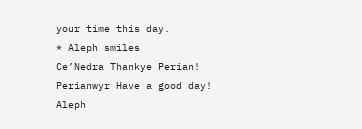your time this day.
* Aleph smiles
Ce’Nedra Thankye Perian!
Perianwyr Have a good day!
Aleph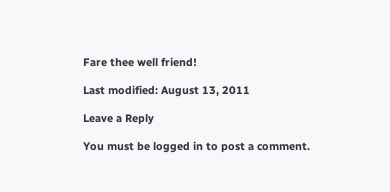Fare thee well friend!

Last modified: August 13, 2011

Leave a Reply

You must be logged in to post a comment.